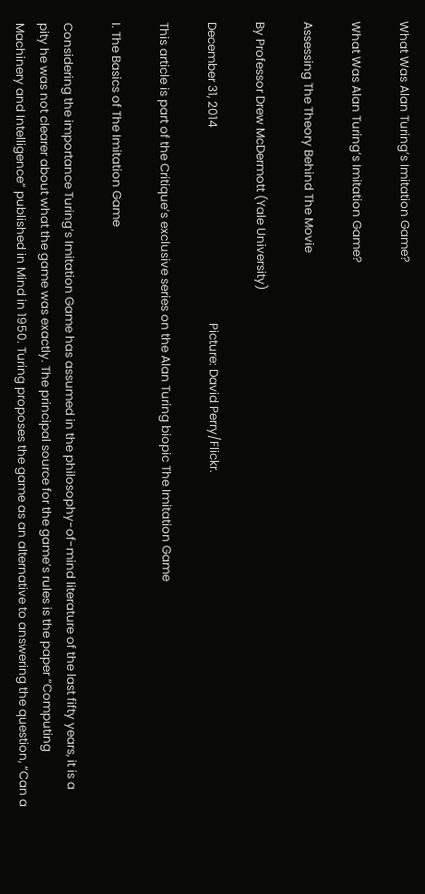What Was Alan Turing’s Imitation Game?

What Was Alan Turing’s Imitation Game?

Assessing The Theory Behind The Movie

By Professor Drew McDermott (Yale University)

December 31, 2014                                                                 Picture: David Perry/Flickr.

This article is part of the Critique’s exclusive series on the Alan Turing biopic The Imitation Game

I. The Basics of The Imitation Game

Considering the importance Turing’s Imitation Game has assumed in the philosophy-of-mind literature of the last fifty years, it is a pity he was not clearer about what the game was exactly. The principal source for the game’s rules is the paper “Computing Machinery and Intelligence” published in Mind in 1950. Turing proposes the game as an alternative to answering the question, “Can a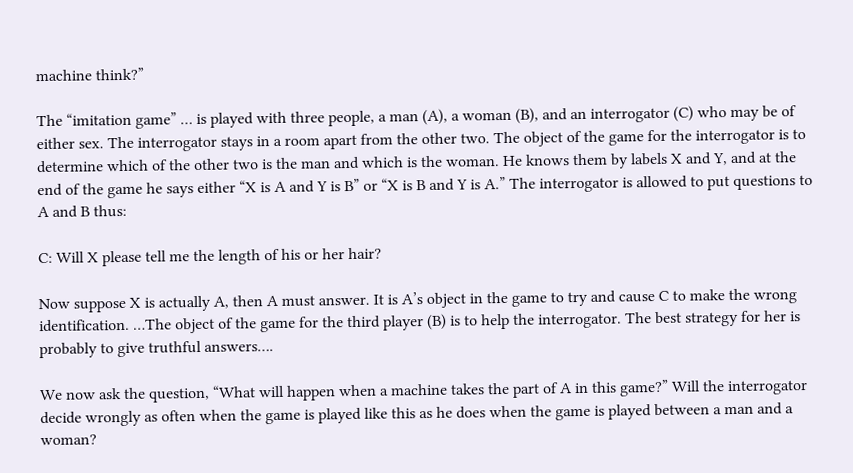machine think?”

The “imitation game” … is played with three people, a man (A), a woman (B), and an interrogator (C) who may be of either sex. The interrogator stays in a room apart from the other two. The object of the game for the interrogator is to determine which of the other two is the man and which is the woman. He knows them by labels X and Y, and at the end of the game he says either “X is A and Y is B” or “X is B and Y is A.” The interrogator is allowed to put questions to A and B thus:

C: Will X please tell me the length of his or her hair?

Now suppose X is actually A, then A must answer. It is A’s object in the game to try and cause C to make the wrong identification. …The object of the game for the third player (B) is to help the interrogator. The best strategy for her is probably to give truthful answers….

We now ask the question, “What will happen when a machine takes the part of A in this game?” Will the interrogator decide wrongly as often when the game is played like this as he does when the game is played between a man and a woman?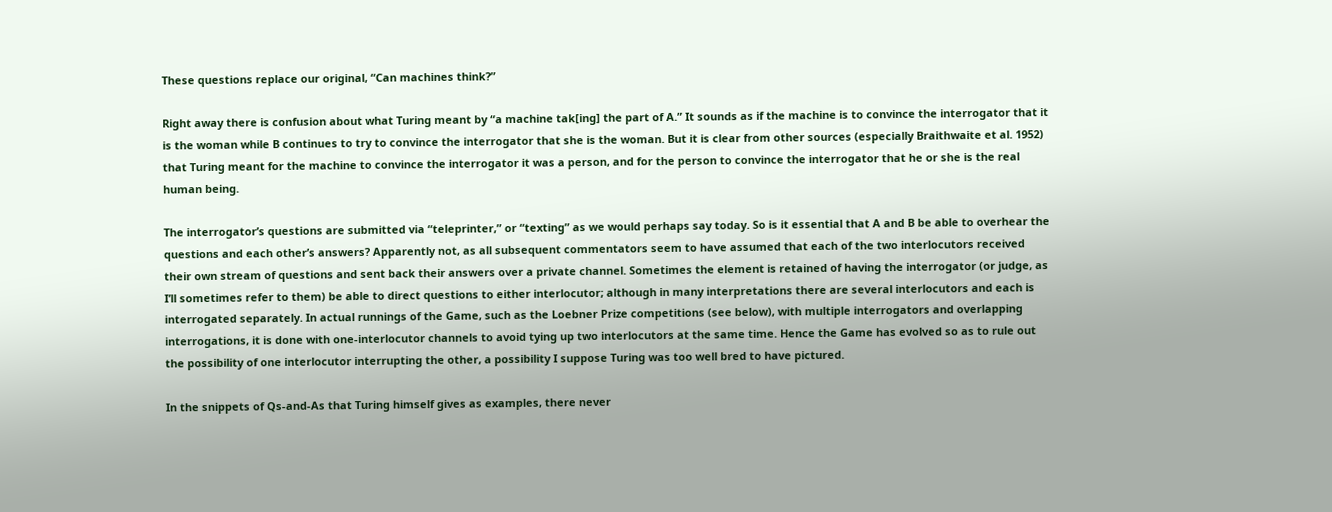These questions replace our original, “Can machines think?”

Right away there is confusion about what Turing meant by “a machine tak[ing] the part of A.” It sounds as if the machine is to convince the interrogator that it is the woman while B continues to try to convince the interrogator that she is the woman. But it is clear from other sources (especially Braithwaite et al. 1952) that Turing meant for the machine to convince the interrogator it was a person, and for the person to convince the interrogator that he or she is the real human being.

The interrogator’s questions are submitted via “teleprinter,” or “texting” as we would perhaps say today. So is it essential that A and B be able to overhear the questions and each other’s answers? Apparently not, as all subsequent commentators seem to have assumed that each of the two interlocutors received their own stream of questions and sent back their answers over a private channel. Sometimes the element is retained of having the interrogator (or judge, as I’ll sometimes refer to them) be able to direct questions to either interlocutor; although in many interpretations there are several interlocutors and each is interrogated separately. In actual runnings of the Game, such as the Loebner Prize competitions (see below), with multiple interrogators and overlapping interrogations, it is done with one-interlocutor channels to avoid tying up two interlocutors at the same time. Hence the Game has evolved so as to rule out the possibility of one interlocutor interrupting the other, a possibility I suppose Turing was too well bred to have pictured.

In the snippets of Qs-and-As that Turing himself gives as examples, there never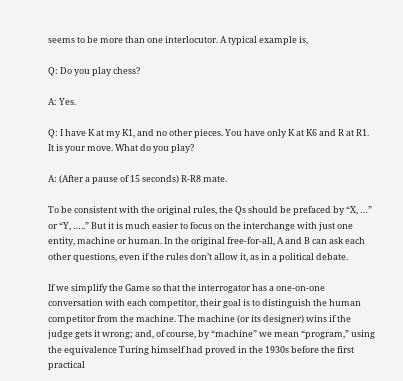seems to be more than one interlocutor. A typical example is,

Q: Do you play chess?

A: Yes.

Q: I have K at my K1, and no other pieces. You have only K at K6 and R at R1. It is your move. What do you play?

A: (After a pause of 15 seconds) R-R8 mate.

To be consistent with the original rules, the Qs should be prefaced by “X, …” or “Y, …..” But it is much easier to focus on the interchange with just one entity, machine or human. In the original free-for-all, A and B can ask each other questions, even if the rules don’t allow it, as in a political debate.

If we simplify the Game so that the interrogator has a one-on-one conversation with each competitor, their goal is to distinguish the human competitor from the machine. The machine (or its designer) wins if the judge gets it wrong; and, of course, by “machine” we mean “program,” using the equivalence Turing himself had proved in the 1930s before the first practical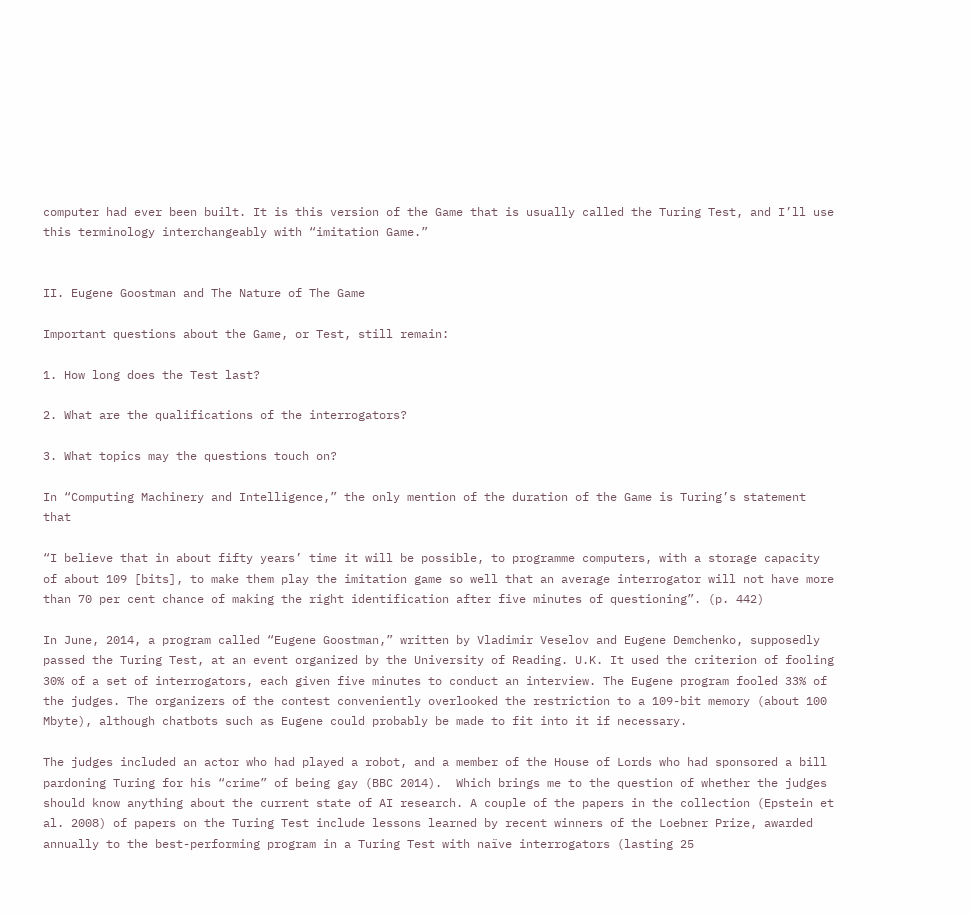computer had ever been built. It is this version of the Game that is usually called the Turing Test, and I’ll use this terminology interchangeably with “imitation Game.”


II. Eugene Goostman and The Nature of The Game

Important questions about the Game, or Test, still remain:

1. How long does the Test last?

2. What are the qualifications of the interrogators?

3. What topics may the questions touch on?

In “Computing Machinery and Intelligence,” the only mention of the duration of the Game is Turing’s statement that

“I believe that in about fifty years’ time it will be possible, to programme computers, with a storage capacity of about 109 [bits], to make them play the imitation game so well that an average interrogator will not have more than 70 per cent chance of making the right identification after five minutes of questioning”. (p. 442)

In June, 2014, a program called “Eugene Goostman,” written by Vladimir Veselov and Eugene Demchenko, supposedly passed the Turing Test, at an event organized by the University of Reading. U.K. It used the criterion of fooling 30% of a set of interrogators, each given five minutes to conduct an interview. The Eugene program fooled 33% of the judges. The organizers of the contest conveniently overlooked the restriction to a 109-bit memory (about 100 Mbyte), although chatbots such as Eugene could probably be made to fit into it if necessary.

The judges included an actor who had played a robot, and a member of the House of Lords who had sponsored a bill pardoning Turing for his “crime” of being gay (BBC 2014).  Which brings me to the question of whether the judges should know anything about the current state of AI research. A couple of the papers in the collection (Epstein et al. 2008) of papers on the Turing Test include lessons learned by recent winners of the Loebner Prize, awarded annually to the best-performing program in a Turing Test with naïve interrogators (lasting 25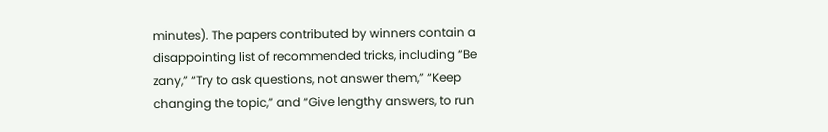minutes). The papers contributed by winners contain a disappointing list of recommended tricks, including “Be zany,” “Try to ask questions, not answer them,” “Keep changing the topic,” and “Give lengthy answers, to run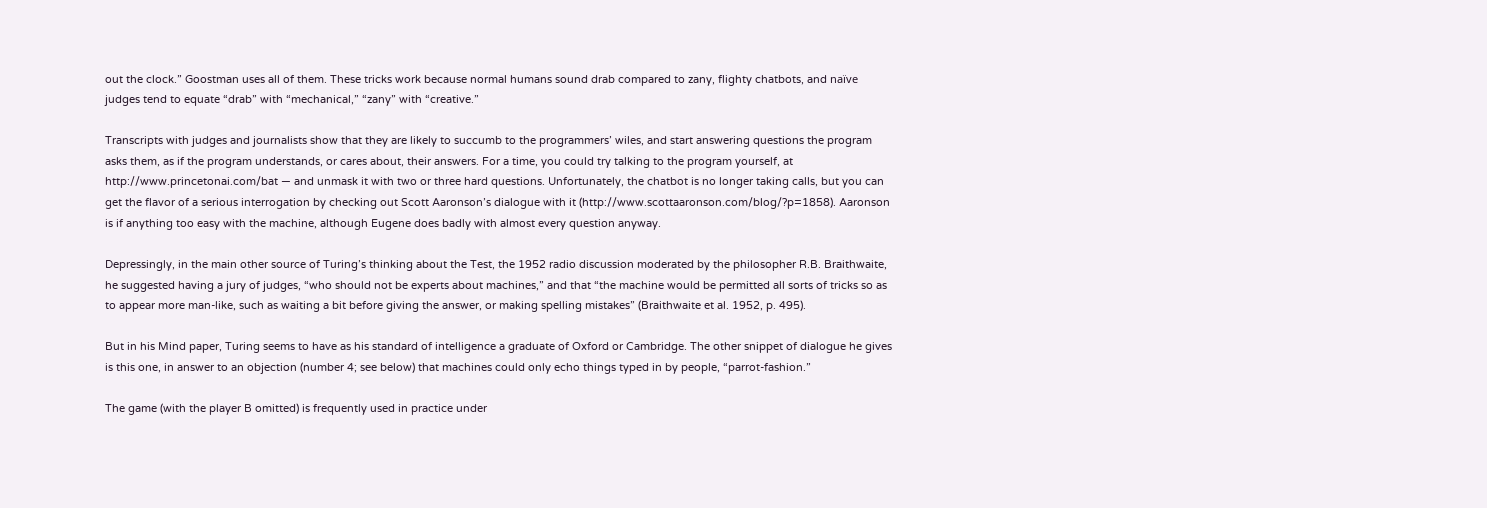out the clock.” Goostman uses all of them. These tricks work because normal humans sound drab compared to zany, flighty chatbots, and naïve judges tend to equate “drab” with “mechanical,” “zany” with “creative.”

Transcripts with judges and journalists show that they are likely to succumb to the programmers’ wiles, and start answering questions the program asks them, as if the program understands, or cares about, their answers. For a time, you could try talking to the program yourself, at http://www.princetonai.com/bat — and unmask it with two or three hard questions. Unfortunately, the chatbot is no longer taking calls, but you can get the flavor of a serious interrogation by checking out Scott Aaronson’s dialogue with it (http://www.scottaaronson.com/blog/?p=1858). Aaronson is if anything too easy with the machine, although Eugene does badly with almost every question anyway.

Depressingly, in the main other source of Turing’s thinking about the Test, the 1952 radio discussion moderated by the philosopher R.B. Braithwaite, he suggested having a jury of judges, “who should not be experts about machines,” and that “the machine would be permitted all sorts of tricks so as to appear more man-like, such as waiting a bit before giving the answer, or making spelling mistakes” (Braithwaite et al. 1952, p. 495).

But in his Mind paper, Turing seems to have as his standard of intelligence a graduate of Oxford or Cambridge. The other snippet of dialogue he gives is this one, in answer to an objection (number 4; see below) that machines could only echo things typed in by people, “parrot-fashion.”

The game (with the player B omitted) is frequently used in practice under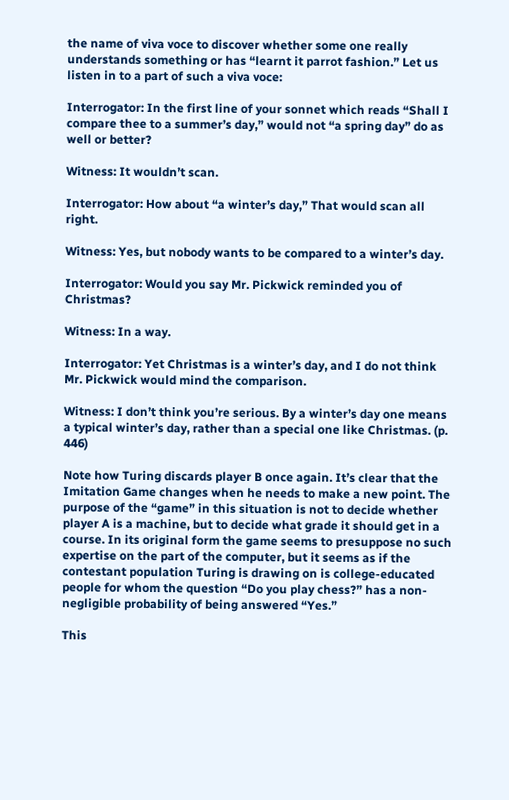the name of viva voce to discover whether some one really understands something or has “learnt it parrot fashion.” Let us listen in to a part of such a viva voce:

Interrogator: In the first line of your sonnet which reads “Shall I compare thee to a summer’s day,” would not “a spring day” do as well or better?

Witness: It wouldn’t scan.

Interrogator: How about “a winter’s day,” That would scan all right.

Witness: Yes, but nobody wants to be compared to a winter’s day.

Interrogator: Would you say Mr. Pickwick reminded you of Christmas?

Witness: In a way.

Interrogator: Yet Christmas is a winter’s day, and I do not think Mr. Pickwick would mind the comparison.

Witness: I don’t think you’re serious. By a winter’s day one means a typical winter’s day, rather than a special one like Christmas. (p. 446)

Note how Turing discards player B once again. It’s clear that the Imitation Game changes when he needs to make a new point. The purpose of the “game” in this situation is not to decide whether player A is a machine, but to decide what grade it should get in a course. In its original form the game seems to presuppose no such expertise on the part of the computer, but it seems as if the contestant population Turing is drawing on is college-educated people for whom the question “Do you play chess?” has a non-negligible probability of being answered “Yes.”

This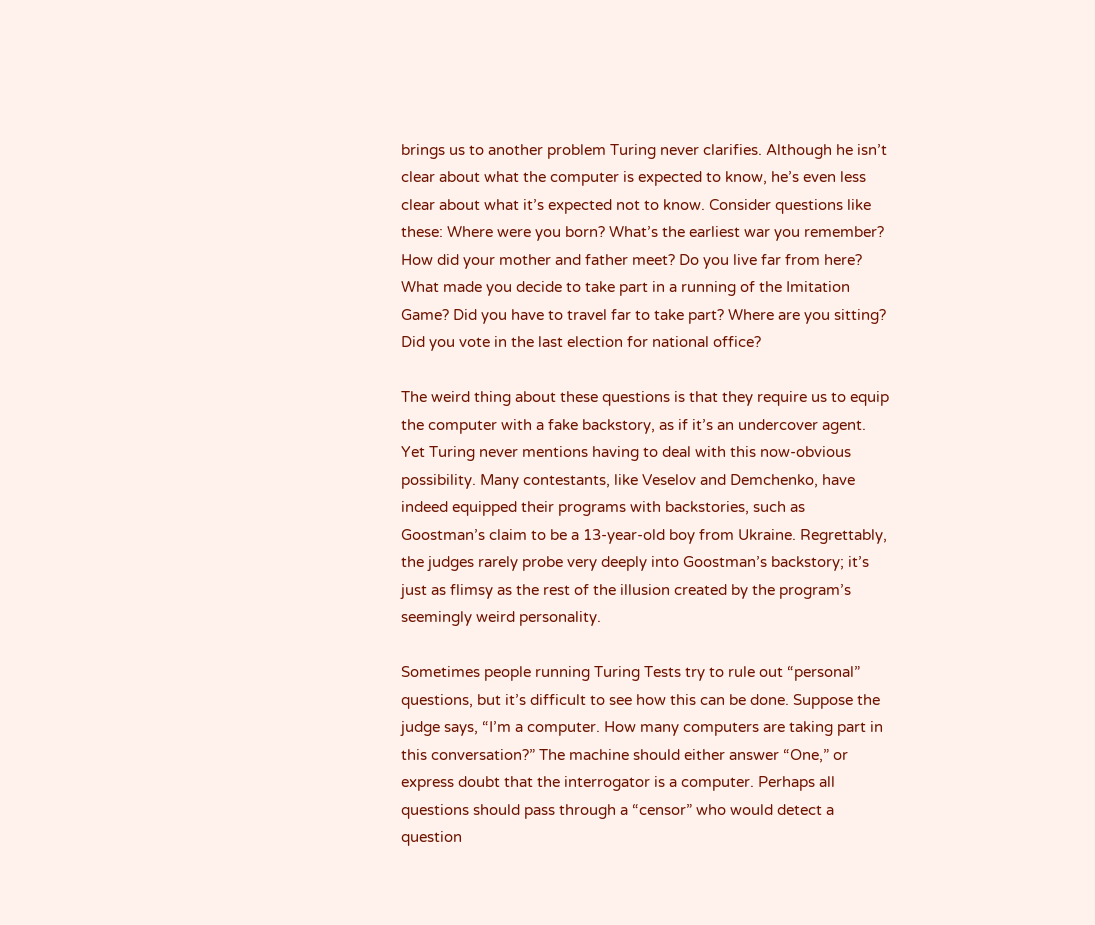brings us to another problem Turing never clarifies. Although he isn’t clear about what the computer is expected to know, he’s even less clear about what it’s expected not to know. Consider questions like these: Where were you born? What’s the earliest war you remember? How did your mother and father meet? Do you live far from here? What made you decide to take part in a running of the Imitation Game? Did you have to travel far to take part? Where are you sitting? Did you vote in the last election for national office?

The weird thing about these questions is that they require us to equip the computer with a fake backstory, as if it’s an undercover agent. Yet Turing never mentions having to deal with this now-obvious possibility. Many contestants, like Veselov and Demchenko, have indeed equipped their programs with backstories, such as Goostman’s claim to be a 13-year-old boy from Ukraine. Regrettably, the judges rarely probe very deeply into Goostman’s backstory; it’s just as flimsy as the rest of the illusion created by the program’s seemingly weird personality.

Sometimes people running Turing Tests try to rule out “personal” questions, but it’s difficult to see how this can be done. Suppose the judge says, “I’m a computer. How many computers are taking part in this conversation?” The machine should either answer “One,” or express doubt that the interrogator is a computer. Perhaps all questions should pass through a “censor” who would detect a question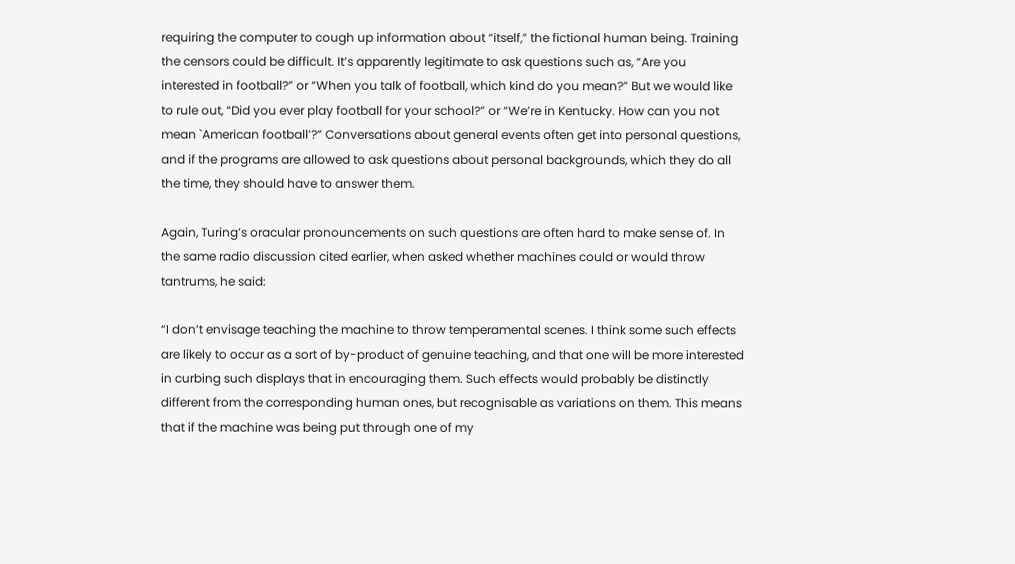requiring the computer to cough up information about “itself,” the fictional human being. Training the censors could be difficult. It’s apparently legitimate to ask questions such as, “Are you interested in football?” or “When you talk of football, which kind do you mean?” But we would like to rule out, “Did you ever play football for your school?” or “We’re in Kentucky. How can you not mean `American football’?” Conversations about general events often get into personal questions, and if the programs are allowed to ask questions about personal backgrounds, which they do all the time, they should have to answer them.

Again, Turing’s oracular pronouncements on such questions are often hard to make sense of. In the same radio discussion cited earlier, when asked whether machines could or would throw tantrums, he said:

“I don’t envisage teaching the machine to throw temperamental scenes. I think some such effects are likely to occur as a sort of by-product of genuine teaching, and that one will be more interested in curbing such displays that in encouraging them. Such effects would probably be distinctly different from the corresponding human ones, but recognisable as variations on them. This means that if the machine was being put through one of my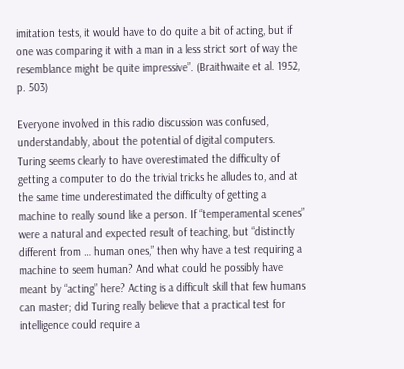imitation tests, it would have to do quite a bit of acting, but if one was comparing it with a man in a less strict sort of way the resemblance might be quite impressive”. (Braithwaite et al. 1952, p. 503)

Everyone involved in this radio discussion was confused, understandably, about the potential of digital computers. Turing seems clearly to have overestimated the difficulty of getting a computer to do the trivial tricks he alludes to, and at the same time underestimated the difficulty of getting a machine to really sound like a person. If “temperamental scenes” were a natural and expected result of teaching, but “distinctly different from … human ones,” then why have a test requiring a machine to seem human? And what could he possibly have meant by “acting” here? Acting is a difficult skill that few humans can master; did Turing really believe that a practical test for intelligence could require a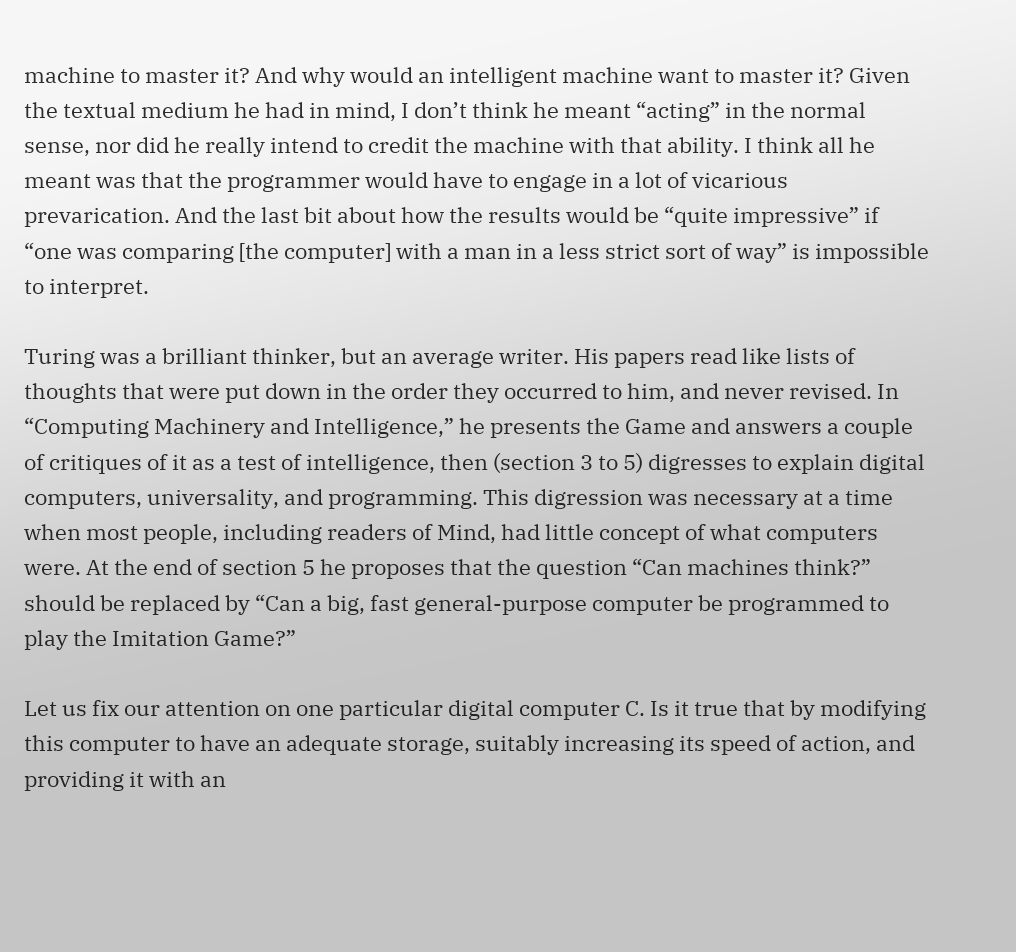machine to master it? And why would an intelligent machine want to master it? Given the textual medium he had in mind, I don’t think he meant “acting” in the normal sense, nor did he really intend to credit the machine with that ability. I think all he meant was that the programmer would have to engage in a lot of vicarious prevarication. And the last bit about how the results would be “quite impressive” if “one was comparing [the computer] with a man in a less strict sort of way” is impossible to interpret.

Turing was a brilliant thinker, but an average writer. His papers read like lists of thoughts that were put down in the order they occurred to him, and never revised. In “Computing Machinery and Intelligence,” he presents the Game and answers a couple of critiques of it as a test of intelligence, then (section 3 to 5) digresses to explain digital computers, universality, and programming. This digression was necessary at a time when most people, including readers of Mind, had little concept of what computers were. At the end of section 5 he proposes that the question “Can machines think?” should be replaced by “Can a big, fast general-purpose computer be programmed to play the Imitation Game?”

Let us fix our attention on one particular digital computer C. Is it true that by modifying this computer to have an adequate storage, suitably increasing its speed of action, and providing it with an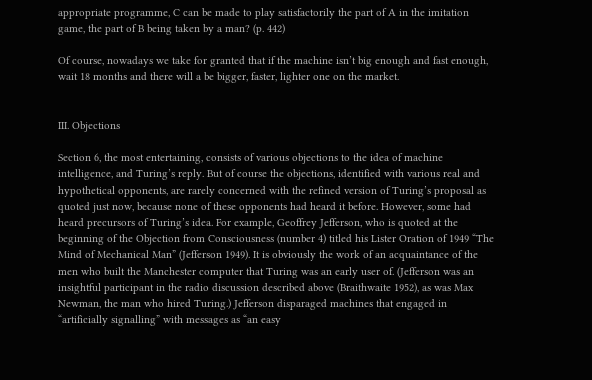appropriate programme, C can be made to play satisfactorily the part of A in the imitation game, the part of B being taken by a man? (p. 442)

Of course, nowadays we take for granted that if the machine isn’t big enough and fast enough, wait 18 months and there will a be bigger, faster, lighter one on the market.


III. Objections

Section 6, the most entertaining, consists of various objections to the idea of machine intelligence, and Turing’s reply. But of course the objections, identified with various real and hypothetical opponents, are rarely concerned with the refined version of Turing’s proposal as quoted just now, because none of these opponents had heard it before. However, some had heard precursors of Turing’s idea. For example, Geoffrey Jefferson, who is quoted at the beginning of the Objection from Consciousness (number 4) titled his Lister Oration of 1949 “The Mind of Mechanical Man” (Jefferson 1949). It is obviously the work of an acquaintance of the men who built the Manchester computer that Turing was an early user of. (Jefferson was an insightful participant in the radio discussion described above (Braithwaite 1952), as was Max Newman, the man who hired Turing.) Jefferson disparaged machines that engaged in “artificially signalling” with messages as “an easy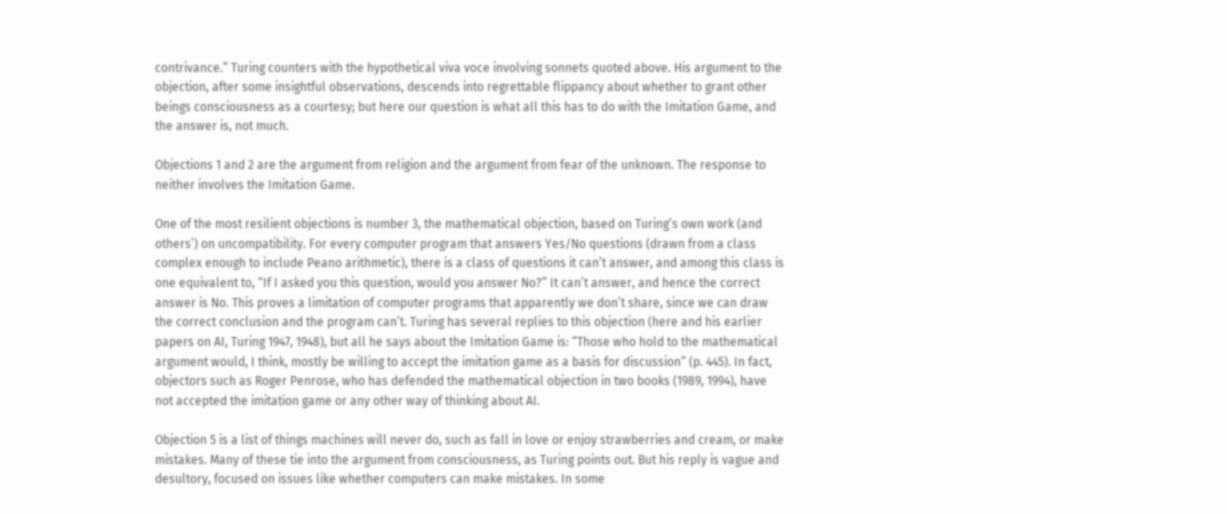contrivance.” Turing counters with the hypothetical viva voce involving sonnets quoted above. His argument to the objection, after some insightful observations, descends into regrettable flippancy about whether to grant other beings consciousness as a courtesy; but here our question is what all this has to do with the Imitation Game, and the answer is, not much.

Objections 1 and 2 are the argument from religion and the argument from fear of the unknown. The response to neither involves the Imitation Game.

One of the most resilient objections is number 3, the mathematical objection, based on Turing’s own work (and others’) on uncompatibility. For every computer program that answers Yes/No questions (drawn from a class complex enough to include Peano arithmetic), there is a class of questions it can’t answer, and among this class is one equivalent to, “If I asked you this question, would you answer No?” It can’t answer, and hence the correct answer is No. This proves a limitation of computer programs that apparently we don’t share, since we can draw the correct conclusion and the program can’t. Turing has several replies to this objection (here and his earlier papers on AI, Turing 1947, 1948), but all he says about the Imitation Game is: “Those who hold to the mathematical argument would, I think, mostly be willing to accept the imitation game as a basis for discussion” (p. 445). In fact, objectors such as Roger Penrose, who has defended the mathematical objection in two books (1989, 1994), have not accepted the imitation game or any other way of thinking about AI.

Objection 5 is a list of things machines will never do, such as fall in love or enjoy strawberries and cream, or make mistakes. Many of these tie into the argument from consciousness, as Turing points out. But his reply is vague and desultory, focused on issues like whether computers can make mistakes. In some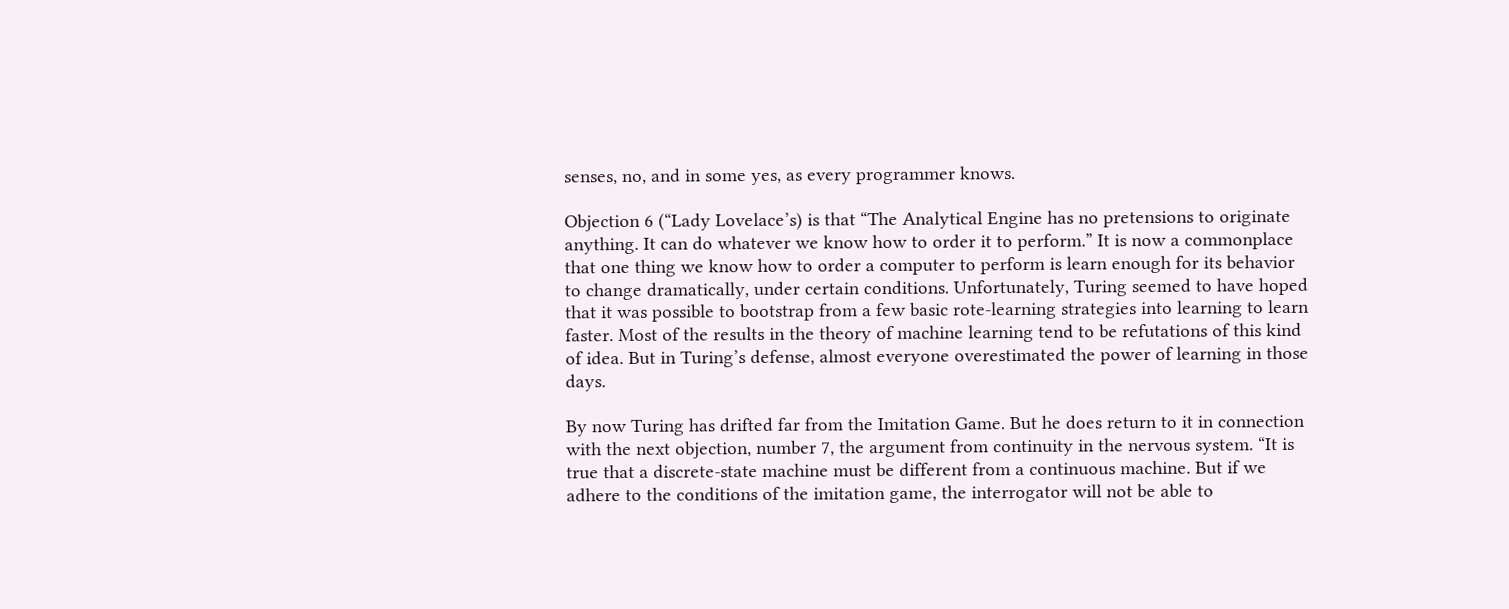senses, no, and in some yes, as every programmer knows.

Objection 6 (“Lady Lovelace’s) is that “The Analytical Engine has no pretensions to originate anything. It can do whatever we know how to order it to perform.” It is now a commonplace that one thing we know how to order a computer to perform is learn enough for its behavior to change dramatically, under certain conditions. Unfortunately, Turing seemed to have hoped that it was possible to bootstrap from a few basic rote-learning strategies into learning to learn faster. Most of the results in the theory of machine learning tend to be refutations of this kind of idea. But in Turing’s defense, almost everyone overestimated the power of learning in those days.

By now Turing has drifted far from the Imitation Game. But he does return to it in connection with the next objection, number 7, the argument from continuity in the nervous system. “It is true that a discrete-state machine must be different from a continuous machine. But if we adhere to the conditions of the imitation game, the interrogator will not be able to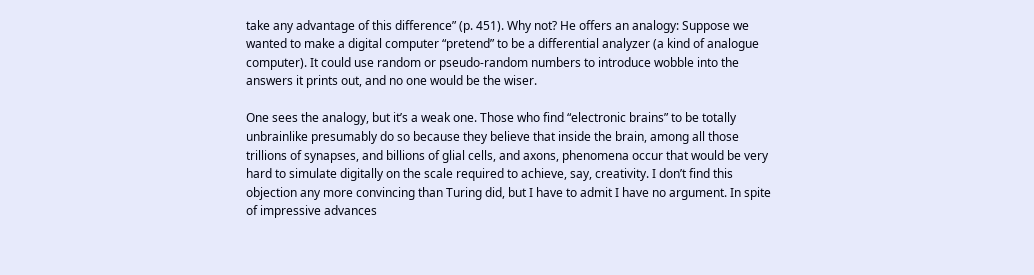take any advantage of this difference” (p. 451). Why not? He offers an analogy: Suppose we wanted to make a digital computer “pretend” to be a differential analyzer (a kind of analogue computer). It could use random or pseudo-random numbers to introduce wobble into the answers it prints out, and no one would be the wiser.

One sees the analogy, but it’s a weak one. Those who find “electronic brains” to be totally unbrainlike presumably do so because they believe that inside the brain, among all those trillions of synapses, and billions of glial cells, and axons, phenomena occur that would be very hard to simulate digitally on the scale required to achieve, say, creativity. I don’t find this objection any more convincing than Turing did, but I have to admit I have no argument. In spite of impressive advances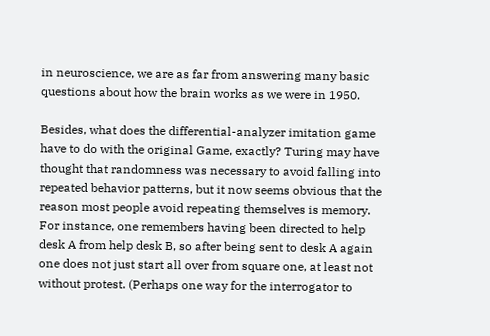in neuroscience, we are as far from answering many basic questions about how the brain works as we were in 1950.

Besides, what does the differential-analyzer imitation game have to do with the original Game, exactly? Turing may have thought that randomness was necessary to avoid falling into repeated behavior patterns, but it now seems obvious that the reason most people avoid repeating themselves is memory. For instance, one remembers having been directed to help desk A from help desk B, so after being sent to desk A again one does not just start all over from square one, at least not without protest. (Perhaps one way for the interrogator to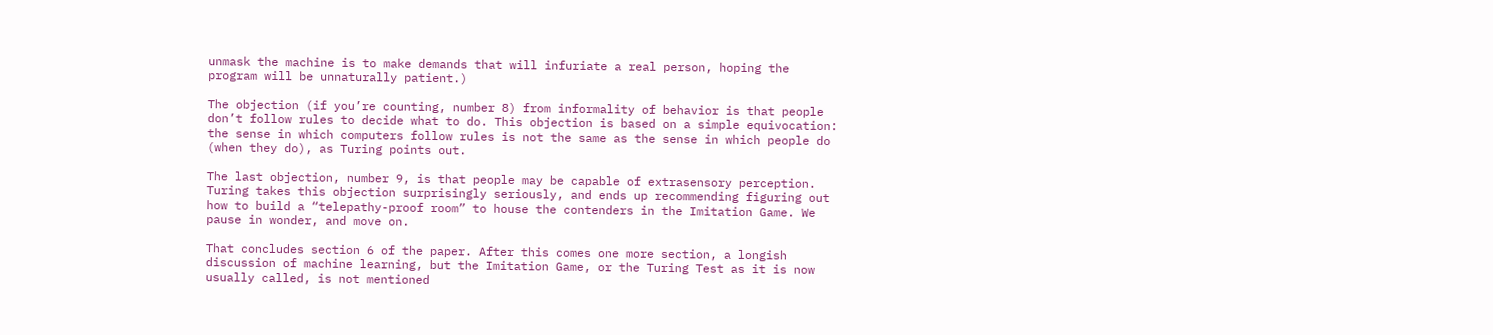unmask the machine is to make demands that will infuriate a real person, hoping the program will be unnaturally patient.)

The objection (if you’re counting, number 8) from informality of behavior is that people don’t follow rules to decide what to do. This objection is based on a simple equivocation: the sense in which computers follow rules is not the same as the sense in which people do (when they do), as Turing points out.

The last objection, number 9, is that people may be capable of extrasensory perception. Turing takes this objection surprisingly seriously, and ends up recommending figuring out how to build a “telepathy-proof room” to house the contenders in the Imitation Game. We pause in wonder, and move on.

That concludes section 6 of the paper. After this comes one more section, a longish discussion of machine learning, but the Imitation Game, or the Turing Test as it is now usually called, is not mentioned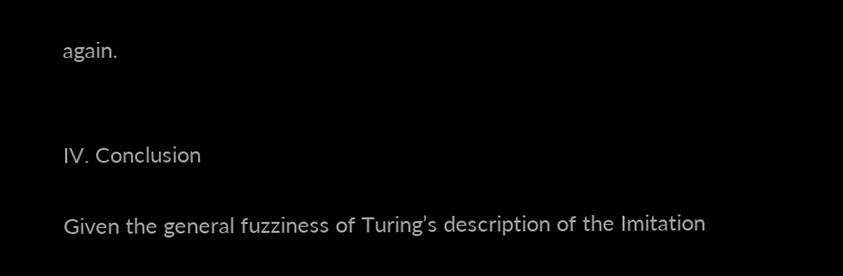again.


IV. Conclusion

Given the general fuzziness of Turing’s description of the Imitation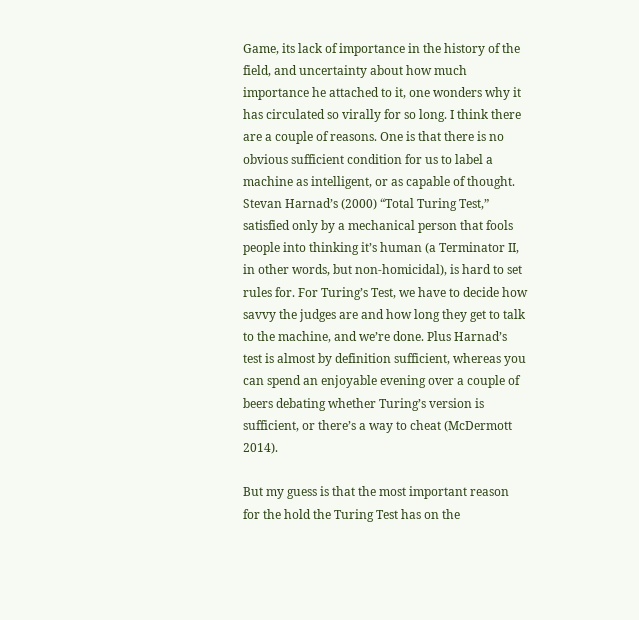Game, its lack of importance in the history of the field, and uncertainty about how much importance he attached to it, one wonders why it has circulated so virally for so long. I think there are a couple of reasons. One is that there is no obvious sufficient condition for us to label a machine as intelligent, or as capable of thought. Stevan Harnad’s (2000) “Total Turing Test,” satisfied only by a mechanical person that fools people into thinking it’s human (a Terminator II, in other words, but non-homicidal), is hard to set rules for. For Turing’s Test, we have to decide how savvy the judges are and how long they get to talk to the machine, and we’re done. Plus Harnad’s test is almost by definition sufficient, whereas you can spend an enjoyable evening over a couple of beers debating whether Turing’s version is sufficient, or there’s a way to cheat (McDermott 2014).

But my guess is that the most important reason for the hold the Turing Test has on the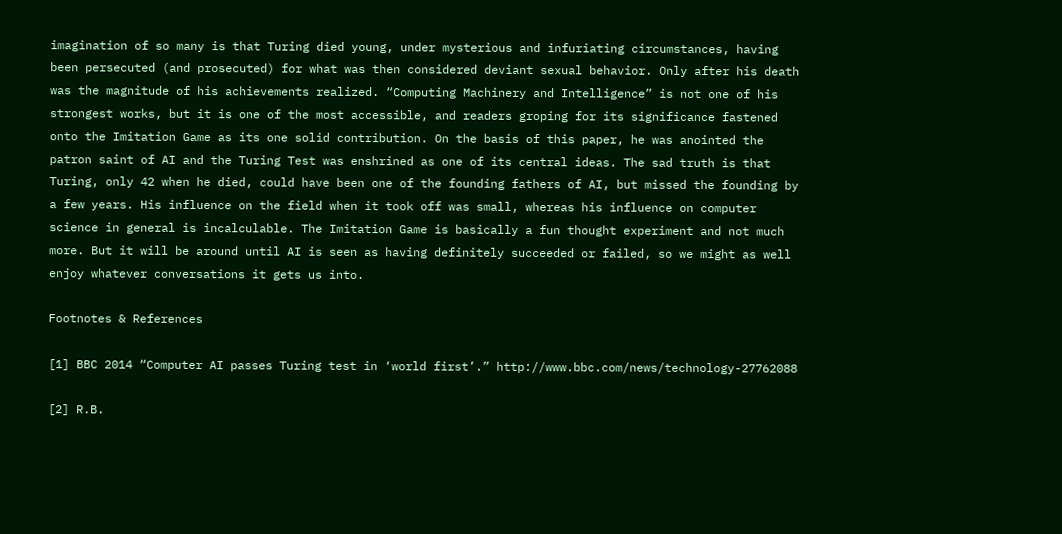imagination of so many is that Turing died young, under mysterious and infuriating circumstances, having been persecuted (and prosecuted) for what was then considered deviant sexual behavior. Only after his death was the magnitude of his achievements realized. “Computing Machinery and Intelligence” is not one of his strongest works, but it is one of the most accessible, and readers groping for its significance fastened onto the Imitation Game as its one solid contribution. On the basis of this paper, he was anointed the patron saint of AI and the Turing Test was enshrined as one of its central ideas. The sad truth is that Turing, only 42 when he died, could have been one of the founding fathers of AI, but missed the founding by a few years. His influence on the field when it took off was small, whereas his influence on computer science in general is incalculable. The Imitation Game is basically a fun thought experiment and not much more. But it will be around until AI is seen as having definitely succeeded or failed, so we might as well enjoy whatever conversations it gets us into.

Footnotes & References

[1] BBC 2014 “Computer AI passes Turing test in ‘world first’.” http://www.bbc.com/news/technology-27762088

[2] R.B.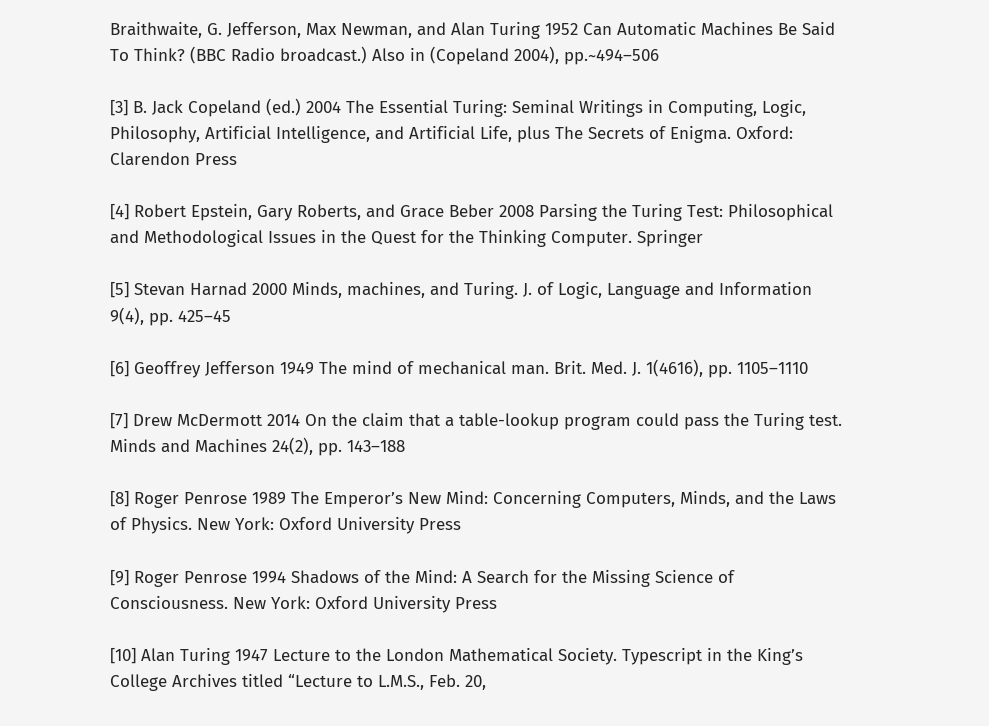Braithwaite, G. Jefferson, Max Newman, and Alan Turing 1952 Can Automatic Machines Be Said To Think? (BBC Radio broadcast.) Also in (Copeland 2004), pp.~494–506

[3] B. Jack Copeland (ed.) 2004 The Essential Turing: Seminal Writings in Computing, Logic, Philosophy, Artificial Intelligence, and Artificial Life, plus The Secrets of Enigma. Oxford: Clarendon Press

[4] Robert Epstein, Gary Roberts, and Grace Beber 2008 Parsing the Turing Test: Philosophical and Methodological Issues in the Quest for the Thinking Computer. Springer

[5] Stevan Harnad 2000 Minds, machines, and Turing. J. of Logic, Language and Information 9(4), pp. 425–45

[6] Geoffrey Jefferson 1949 The mind of mechanical man. Brit. Med. J. 1(4616), pp. 1105–1110

[7] Drew McDermott 2014 On the claim that a table-lookup program could pass the Turing test. Minds and Machines 24(2), pp. 143–188

[8] Roger Penrose 1989 The Emperor’s New Mind: Concerning Computers, Minds, and the Laws of Physics. New York: Oxford University Press

[9] Roger Penrose 1994 Shadows of the Mind: A Search for the Missing Science of Consciousness. New York: Oxford University Press

[10] Alan Turing 1947 Lecture to the London Mathematical Society. Typescript in the King’s College Archives titled “Lecture to L.M.S., Feb. 20,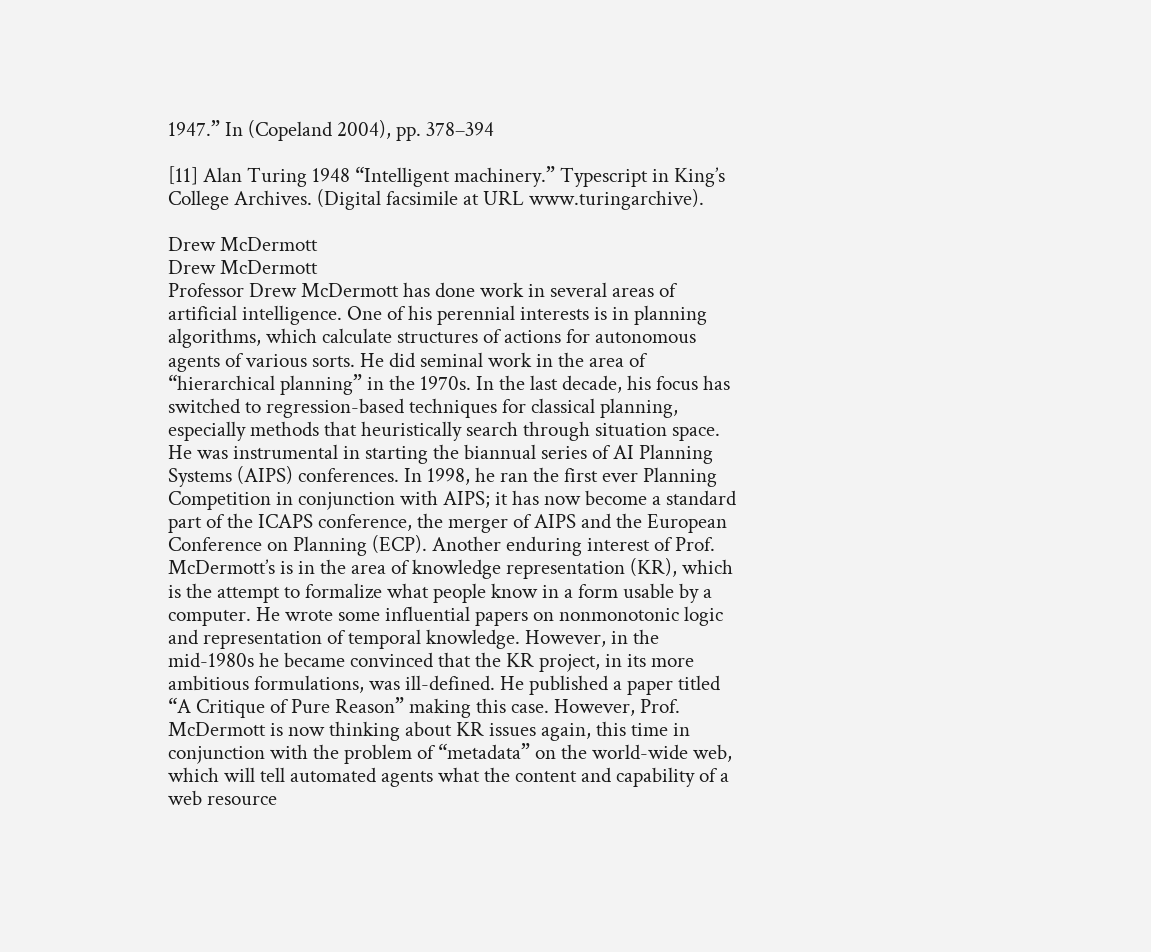1947.” In (Copeland 2004), pp. 378–394

[11] Alan Turing 1948 “Intelligent machinery.” Typescript in King’s College Archives. (Digital facsimile at URL www.turingarchive).

Drew McDermott
Drew McDermott
Professor Drew McDermott has done work in several areas of artificial intelligence. One of his perennial interests is in planning algorithms, which calculate structures of actions for autonomous agents of various sorts. He did seminal work in the area of “hierarchical planning” in the 1970s. In the last decade, his focus has switched to regression-based techniques for classical planning, especially methods that heuristically search through situation space. He was instrumental in starting the biannual series of AI Planning Systems (AIPS) conferences. In 1998, he ran the first ever Planning Competition in conjunction with AIPS; it has now become a standard part of the ICAPS conference, the merger of AIPS and the European Conference on Planning (ECP). Another enduring interest of Prof. McDermott’s is in the area of knowledge representation (KR), which is the attempt to formalize what people know in a form usable by a computer. He wrote some influential papers on nonmonotonic logic and representation of temporal knowledge. However, in the mid-1980s he became convinced that the KR project, in its more ambitious formulations, was ill-defined. He published a paper titled “A Critique of Pure Reason” making this case. However, Prof. McDermott is now thinking about KR issues again, this time in conjunction with the problem of “metadata” on the world-wide web, which will tell automated agents what the content and capability of a web resource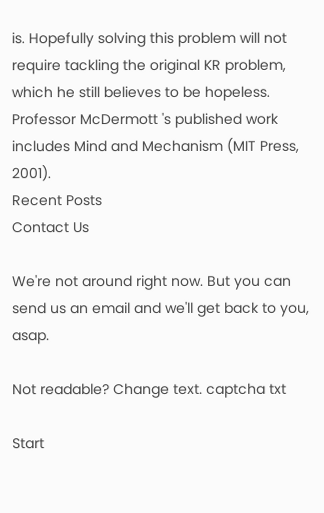is. Hopefully solving this problem will not require tackling the original KR problem, which he still believes to be hopeless. Professor McDermott 's published work includes Mind and Mechanism (MIT Press, 2001).
Recent Posts
Contact Us

We're not around right now. But you can send us an email and we'll get back to you, asap.

Not readable? Change text. captcha txt

Start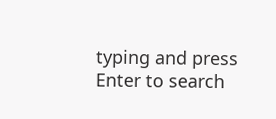typing and press Enter to search